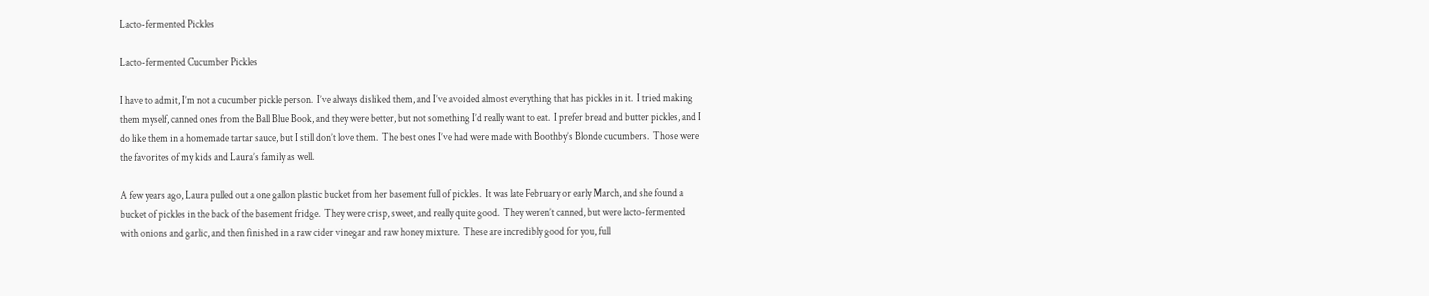Lacto-fermented Pickles

Lacto-fermented Cucumber Pickles

I have to admit, I’m not a cucumber pickle person.  I’ve always disliked them, and I’ve avoided almost everything that has pickles in it.  I tried making them myself, canned ones from the Ball Blue Book, and they were better, but not something I’d really want to eat.  I prefer bread and butter pickles, and I do like them in a homemade tartar sauce, but I still don’t love them.  The best ones I’ve had were made with Boothby’s Blonde cucumbers.  Those were the favorites of my kids and Laura’s family as well.

A few years ago, Laura pulled out a one gallon plastic bucket from her basement full of pickles.  It was late February or early March, and she found a bucket of pickles in the back of the basement fridge.  They were crisp, sweet, and really quite good.  They weren’t canned, but were lacto-fermented with onions and garlic, and then finished in a raw cider vinegar and raw honey mixture.  These are incredibly good for you, full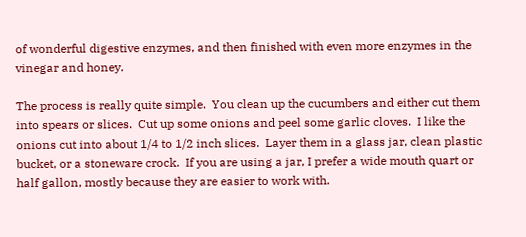of wonderful digestive enzymes, and then finished with even more enzymes in the vinegar and honey.

The process is really quite simple.  You clean up the cucumbers and either cut them into spears or slices.  Cut up some onions and peel some garlic cloves.  I like the onions cut into about 1/4 to 1/2 inch slices.  Layer them in a glass jar, clean plastic bucket, or a stoneware crock.  If you are using a jar, I prefer a wide mouth quart or half gallon, mostly because they are easier to work with.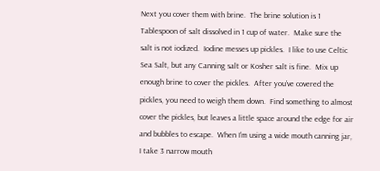Next you cover them with brine.  The brine solution is 1 Tablespoon of salt dissolved in 1 cup of water.  Make sure the salt is not iodized.  Iodine messes up pickles.  I like to use Celtic Sea Salt, but any Canning salt or Kosher salt is fine.  Mix up enough brine to cover the pickles.  After you’ve covered the pickles, you need to weigh them down.  Find something to almost cover the pickles, but leaves a little space around the edge for air and bubbles to escape.  When I’m using a wide mouth canning jar, I take 3 narrow mouth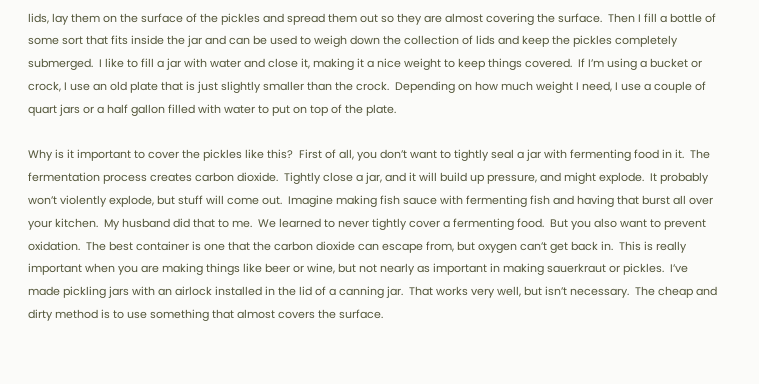lids, lay them on the surface of the pickles and spread them out so they are almost covering the surface.  Then I fill a bottle of some sort that fits inside the jar and can be used to weigh down the collection of lids and keep the pickles completely submerged.  I like to fill a jar with water and close it, making it a nice weight to keep things covered.  If I’m using a bucket or crock, I use an old plate that is just slightly smaller than the crock.  Depending on how much weight I need, I use a couple of quart jars or a half gallon filled with water to put on top of the plate.

Why is it important to cover the pickles like this?  First of all, you don’t want to tightly seal a jar with fermenting food in it.  The fermentation process creates carbon dioxide.  Tightly close a jar, and it will build up pressure, and might explode.  It probably won’t violently explode, but stuff will come out.  Imagine making fish sauce with fermenting fish and having that burst all over your kitchen.  My husband did that to me.  We learned to never tightly cover a fermenting food.  But you also want to prevent oxidation.  The best container is one that the carbon dioxide can escape from, but oxygen can’t get back in.  This is really important when you are making things like beer or wine, but not nearly as important in making sauerkraut or pickles.  I’ve made pickling jars with an airlock installed in the lid of a canning jar.  That works very well, but isn’t necessary.  The cheap and dirty method is to use something that almost covers the surface.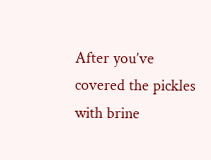After you’ve covered the pickles with brine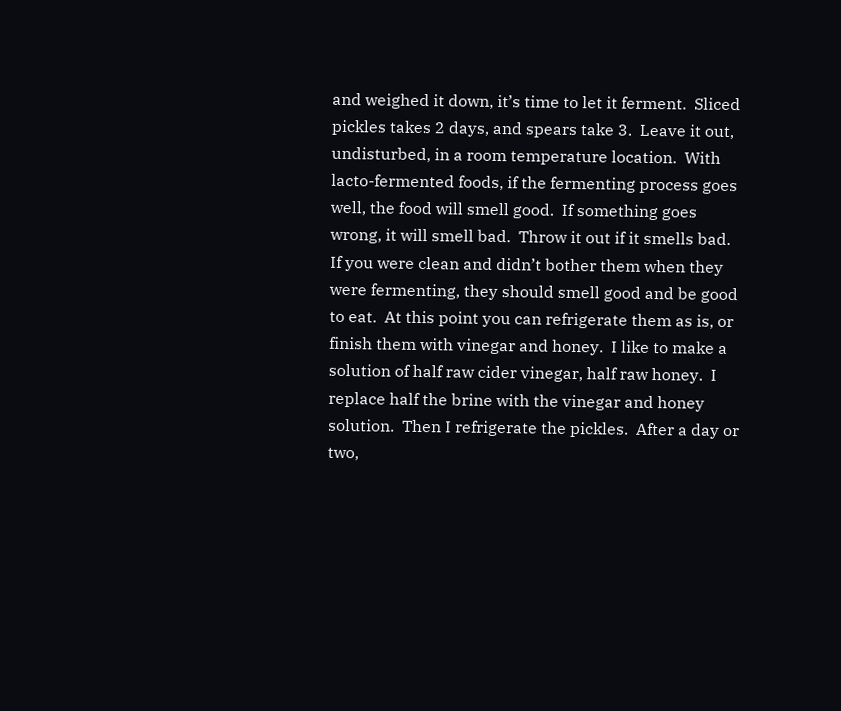and weighed it down, it’s time to let it ferment.  Sliced pickles takes 2 days, and spears take 3.  Leave it out, undisturbed, in a room temperature location.  With lacto-fermented foods, if the fermenting process goes well, the food will smell good.  If something goes wrong, it will smell bad.  Throw it out if it smells bad.  If you were clean and didn’t bother them when they were fermenting, they should smell good and be good to eat.  At this point you can refrigerate them as is, or finish them with vinegar and honey.  I like to make a solution of half raw cider vinegar, half raw honey.  I replace half the brine with the vinegar and honey solution.  Then I refrigerate the pickles.  After a day or two,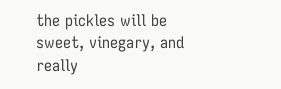the pickles will be sweet, vinegary, and really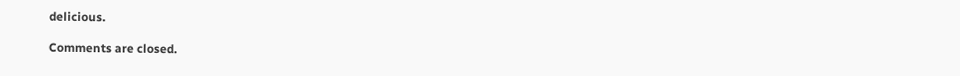delicious.

Comments are closed.